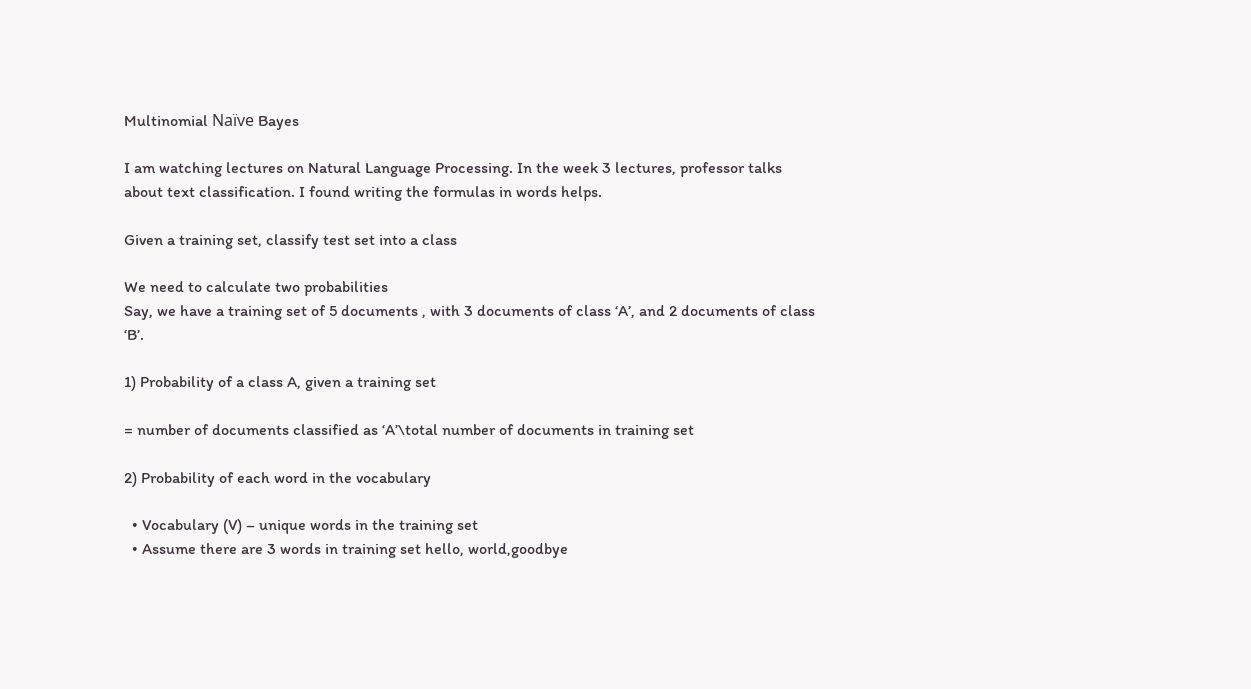Multinomial Naïve Bayes

I am watching lectures on Natural Language Processing. In the week 3 lectures, professor talks about text classification. I found writing the formulas in words helps.

Given a training set, classify test set into a class

We need to calculate two probabilities
Say, we have a training set of 5 documents , with 3 documents of class ‘A’, and 2 documents of class ‘B’.

1) Probability of a class A, given a training set

= number of documents classified as ‘A’\total number of documents in training set

2) Probability of each word in the vocabulary

  • Vocabulary (V) – unique words in the training set
  • Assume there are 3 words in training set hello, world,goodbye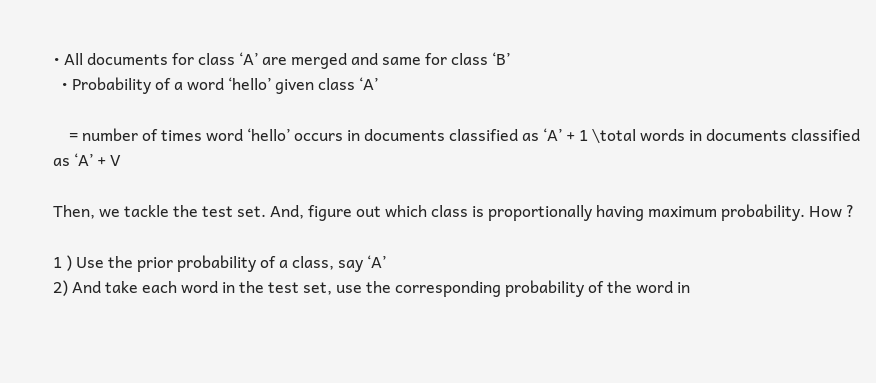• All documents for class ‘A’ are merged and same for class ‘B’
  • Probability of a word ‘hello’ given class ‘A’

    = number of times word ‘hello’ occurs in documents classified as ‘A’ + 1 \total words in documents classified as ‘A’ + V

Then, we tackle the test set. And, figure out which class is proportionally having maximum probability. How ?

1 ) Use the prior probability of a class, say ‘A’
2) And take each word in the test set, use the corresponding probability of the word in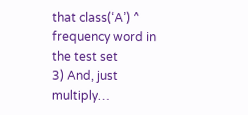that class(‘A’) ^ frequency word in the test set
3) And, just multiply…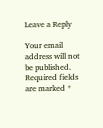Leave a Reply

Your email address will not be published. Required fields are marked *